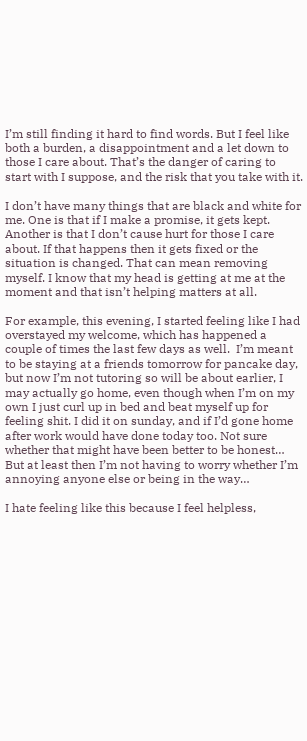I’m still finding it hard to find words. But I feel like both a burden, a disappointment and a let down to those I care about. That’s the danger of caring to start with I suppose, and the risk that you take with it.

I don’t have many things that are black and white for me. One is that if I make a promise, it gets kept. Another is that I don’t cause hurt for those I care about. If that happens then it gets fixed or the situation is changed. That can mean removing myself. I know that my head is getting at me at the moment and that isn’t helping matters at all.

For example, this evening, I started feeling like I had overstayed my welcome, which has happened a couple of times the last few days as well.  I’m meant to be staying at a friends tomorrow for pancake day, but now I’m not tutoring so will be about earlier, I may actually go home, even though when I’m on my own I just curl up in bed and beat myself up for feeling shit. I did it on sunday, and if I’d gone home after work would have done today too. Not sure whether that might have been better to be honest… But at least then I’m not having to worry whether I’m annoying anyone else or being in the way…

I hate feeling like this because I feel helpless,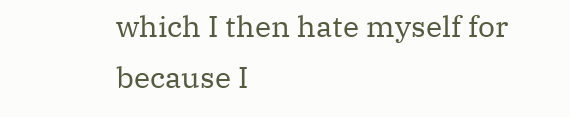which I then hate myself for because I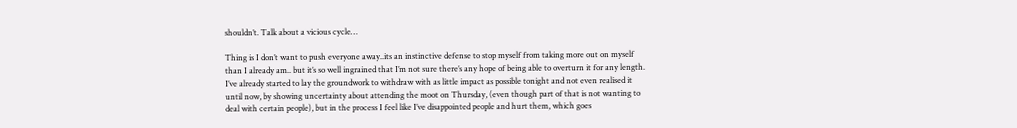shouldn’t. Talk about a vicious cycle…

Thing is I don’t want to push everyone away..its an instinctive defense to stop myself from taking more out on myself than I already am.. but it’s so well ingrained that I’m not sure there’s any hope of being able to overturn it for any length. I’ve already started to lay the groundwork to withdraw with as little impact as possible tonight and not even realised it until now, by showing uncertainty about attending the moot on Thursday, (even though part of that is not wanting to deal with certain people), but in the process I feel like I’ve disappointed people and hurt them, which goes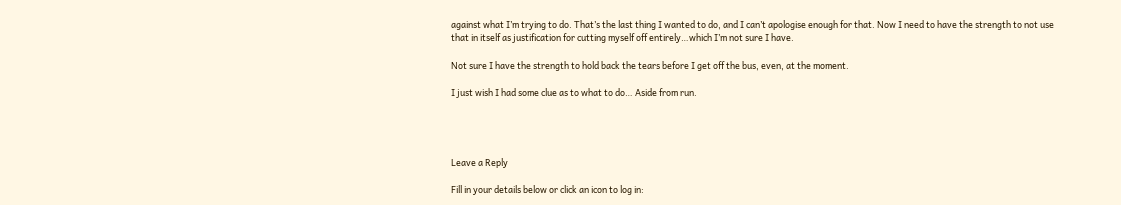against what I’m trying to do. That’s the last thing I wanted to do, and I can’t apologise enough for that. Now I need to have the strength to not use that in itself as justification for cutting myself off entirely…which I’m not sure I have.

Not sure I have the strength to hold back the tears before I get off the bus, even, at the moment.

I just wish I had some clue as to what to do… Aside from run.




Leave a Reply

Fill in your details below or click an icon to log in: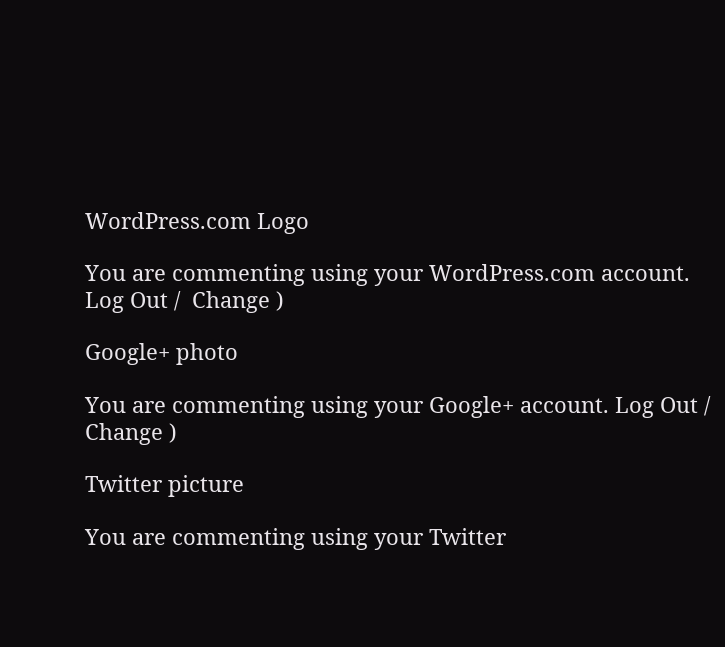WordPress.com Logo

You are commenting using your WordPress.com account. Log Out /  Change )

Google+ photo

You are commenting using your Google+ account. Log Out /  Change )

Twitter picture

You are commenting using your Twitter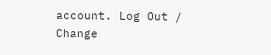account. Log Out /  Change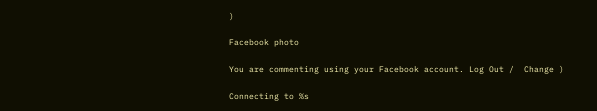)

Facebook photo

You are commenting using your Facebook account. Log Out /  Change )

Connecting to %s